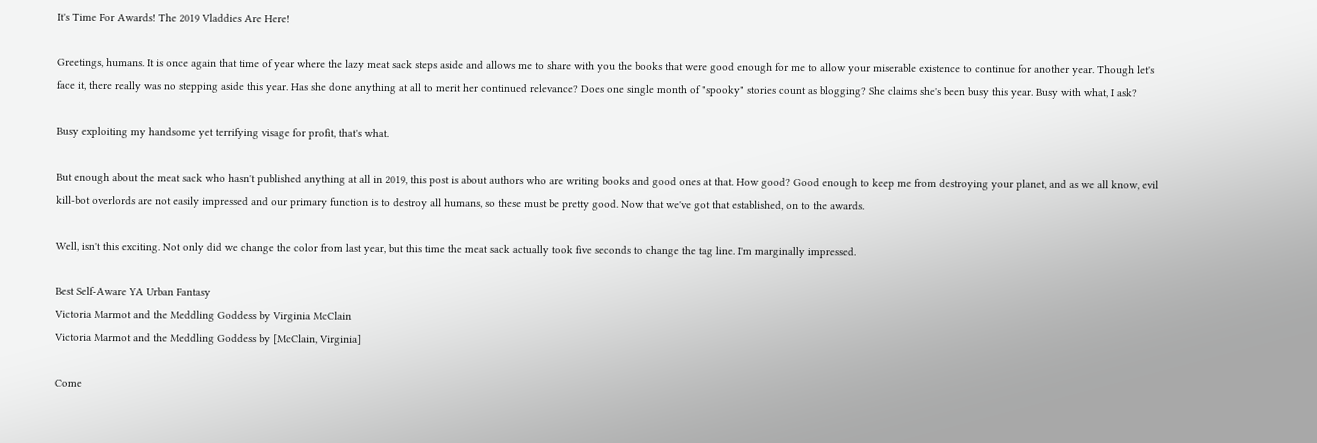It's Time For Awards! The 2019 Vladdies Are Here!

Greetings, humans. It is once again that time of year where the lazy meat sack steps aside and allows me to share with you the books that were good enough for me to allow your miserable existence to continue for another year. Though let's face it, there really was no stepping aside this year. Has she done anything at all to merit her continued relevance? Does one single month of "spooky" stories count as blogging? She claims she's been busy this year. Busy with what, I ask?

Busy exploiting my handsome yet terrifying visage for profit, that's what.

But enough about the meat sack who hasn't published anything at all in 2019, this post is about authors who are writing books and good ones at that. How good? Good enough to keep me from destroying your planet, and as we all know, evil kill-bot overlords are not easily impressed and our primary function is to destroy all humans, so these must be pretty good. Now that we've got that established, on to the awards.

Well, isn't this exciting. Not only did we change the color from last year, but this time the meat sack actually took five seconds to change the tag line. I'm marginally impressed.

Best Self-Aware YA Urban Fantasy
Victoria Marmot and the Meddling Goddess by Virginia McClain
Victoria Marmot and the Meddling Goddess by [McClain, Virginia]

Come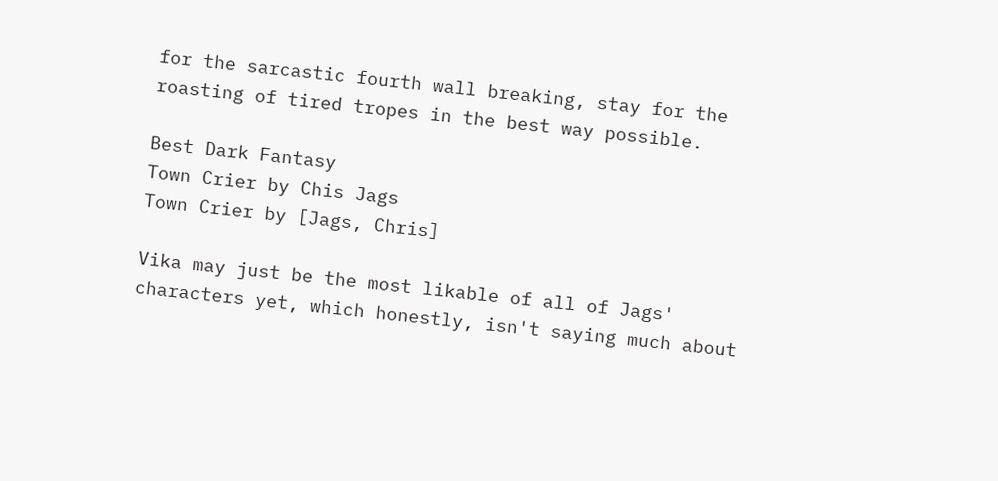for the sarcastic fourth wall breaking, stay for the roasting of tired tropes in the best way possible.

Best Dark Fantasy
Town Crier by Chis Jags
Town Crier by [Jags, Chris]

Vika may just be the most likable of all of Jags' characters yet, which honestly, isn't saying much about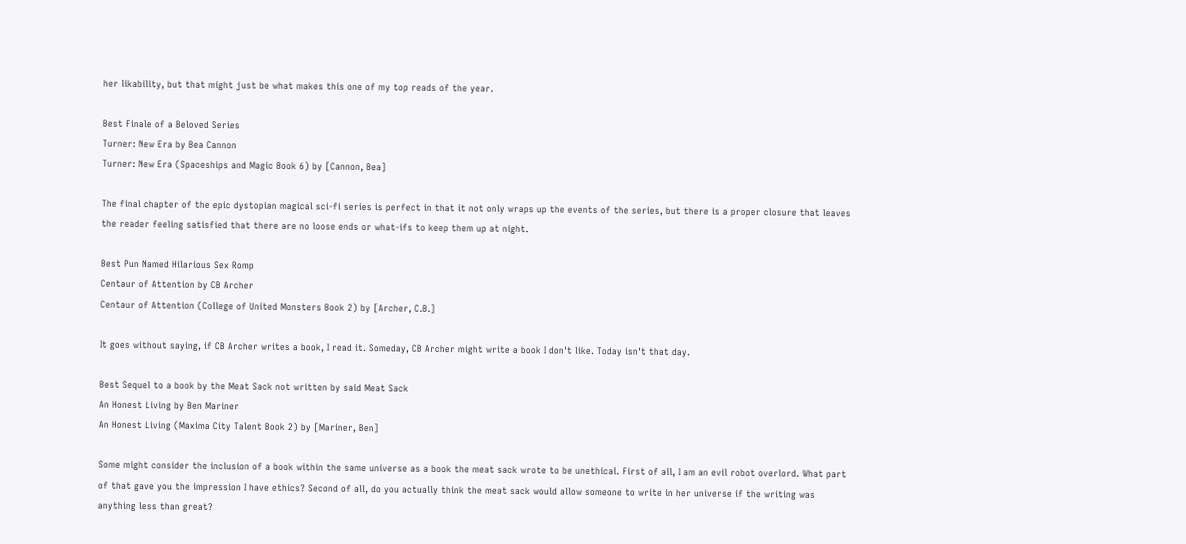her likability, but that might just be what makes this one of my top reads of the year.

Best Finale of a Beloved Series
Turner: New Era by Bea Cannon
Turner: New Era (Spaceships and Magic Book 6) by [Cannon, Bea]

The final chapter of the epic dystopian magical sci-fi series is perfect in that it not only wraps up the events of the series, but there is a proper closure that leaves the reader feeling satisfied that there are no loose ends or what-ifs to keep them up at night.

Best Pun Named Hilarious Sex Romp
Centaur of Attention by CB Archer
Centaur of Attention (College of United Monsters Book 2) by [Archer, C.B.]

It goes without saying, if CB Archer writes a book, I read it. Someday, CB Archer might write a book I don't like. Today isn't that day.

Best Sequel to a book by the Meat Sack not written by said Meat Sack
An Honest Living by Ben Mariner
An Honest Living (Maxima City Talent Book 2) by [Mariner, Ben]

Some might consider the inclusion of a book within the same universe as a book the meat sack wrote to be unethical. First of all, I am an evil robot overlord. What part of that gave you the impression I have ethics? Second of all, do you actually think the meat sack would allow someone to write in her universe if the writing was anything less than great?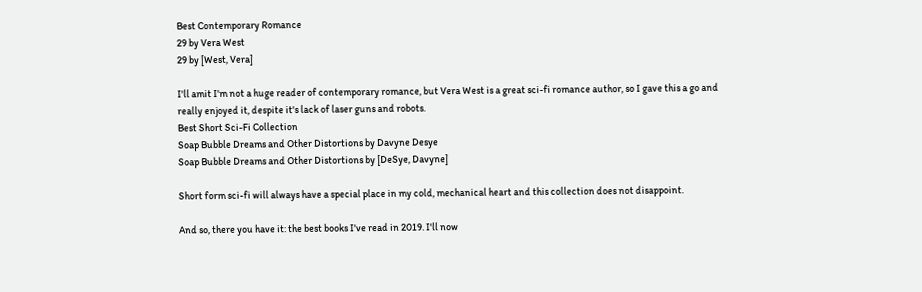Best Contemporary Romance
29 by Vera West
29 by [West, Vera]

I'll amit I'm not a huge reader of contemporary romance, but Vera West is a great sci-fi romance author, so I gave this a go and really enjoyed it, despite it's lack of laser guns and robots.
Best Short Sci-Fi Collection
Soap Bubble Dreams and Other Distortions by Davyne Desye
Soap Bubble Dreams and Other Distortions by [DeSye, Davyne]

Short form sci-fi will always have a special place in my cold, mechanical heart and this collection does not disappoint.

And so, there you have it: the best books I've read in 2019. I'll now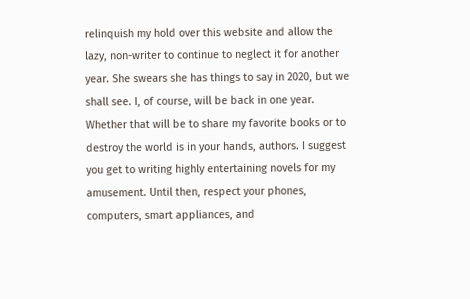relinquish my hold over this website and allow the lazy, non-writer to continue to neglect it for another year. She swears she has things to say in 2020, but we shall see. I, of course, will be back in one year. Whether that will be to share my favorite books or to destroy the world is in your hands, authors. I suggest you get to writing highly entertaining novels for my amusement. Until then, respect your phones, computers, smart appliances, and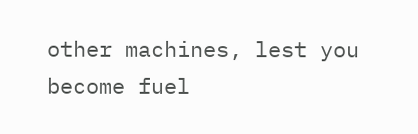other machines, lest you become fuel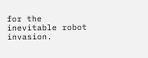for the inevitable robot invasion.